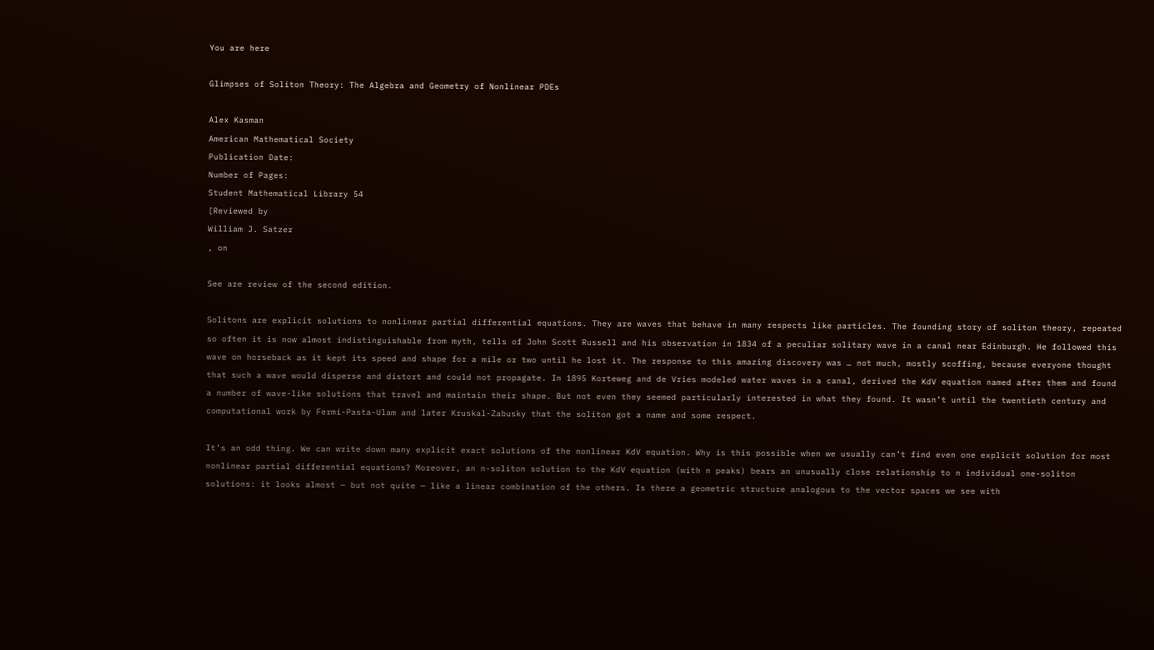You are here

Glimpses of Soliton Theory: The Algebra and Geometry of Nonlinear PDEs

Alex Kasman
American Mathematical Society
Publication Date:
Number of Pages:
Student Mathematical Library 54
[Reviewed by
William J. Satzer
, on

See are review of the second edition.

Solitons are explicit solutions to nonlinear partial differential equations. They are waves that behave in many respects like particles. The founding story of soliton theory, repeated so often it is now almost indistinguishable from myth, tells of John Scott Russell and his observation in 1834 of a peculiar solitary wave in a canal near Edinburgh. He followed this wave on horseback as it kept its speed and shape for a mile or two until he lost it. The response to this amazing discovery was … not much, mostly scoffing, because everyone thought that such a wave would disperse and distort and could not propagate. In 1895 Korteweg and de Vries modeled water waves in a canal, derived the KdV equation named after them and found a number of wave-like solutions that travel and maintain their shape. But not even they seemed particularly interested in what they found. It wasn’t until the twentieth century and computational work by Fermi-Pasta-Ulam and later Kruskal-Zabusky that the soliton got a name and some respect.

It’s an odd thing. We can write down many explicit exact solutions of the nonlinear KdV equation. Why is this possible when we usually can’t find even one explicit solution for most nonlinear partial differential equations? Moreover, an n-soliton solution to the KdV equation (with n peaks) bears an unusually close relationship to n individual one-soliton solutions: it looks almost — but not quite — like a linear combination of the others. Is there a geometric structure analogous to the vector spaces we see with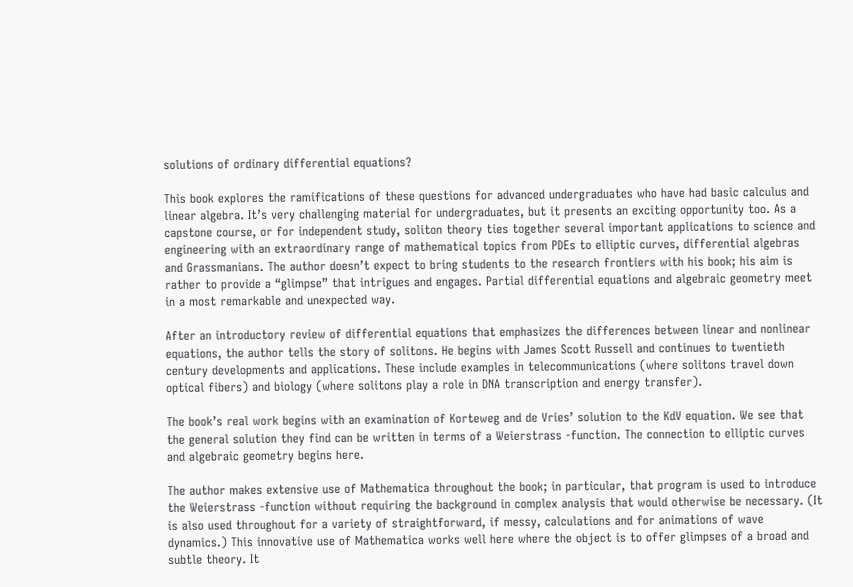solutions of ordinary differential equations?

This book explores the ramifications of these questions for advanced undergraduates who have had basic calculus and linear algebra. It’s very challenging material for undergraduates, but it presents an exciting opportunity too. As a capstone course, or for independent study, soliton theory ties together several important applications to science and engineering with an extraordinary range of mathematical topics from PDEs to elliptic curves, differential algebras and Grassmanians. The author doesn’t expect to bring students to the research frontiers with his book; his aim is rather to provide a “glimpse” that intrigues and engages. Partial differential equations and algebraic geometry meet in a most remarkable and unexpected way.

After an introductory review of differential equations that emphasizes the differences between linear and nonlinear equations, the author tells the story of solitons. He begins with James Scott Russell and continues to twentieth century developments and applications. These include examples in telecommunications (where solitons travel down optical fibers) and biology (where solitons play a role in DNA transcription and energy transfer).

The book’s real work begins with an examination of Korteweg and de Vries’ solution to the KdV equation. We see that the general solution they find can be written in terms of a Weierstrass -function. The connection to elliptic curves and algebraic geometry begins here.

The author makes extensive use of Mathematica throughout the book; in particular, that program is used to introduce the Weierstrass -function without requiring the background in complex analysis that would otherwise be necessary. (It is also used throughout for a variety of straightforward, if messy, calculations and for animations of wave dynamics.) This innovative use of Mathematica works well here where the object is to offer glimpses of a broad and subtle theory. It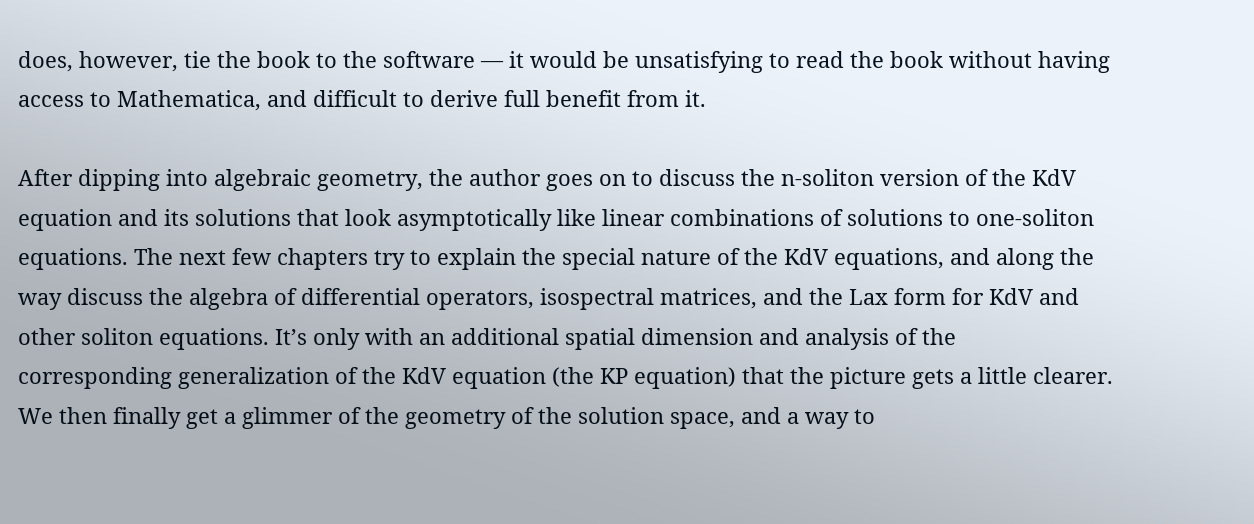does, however, tie the book to the software — it would be unsatisfying to read the book without having access to Mathematica, and difficult to derive full benefit from it.

After dipping into algebraic geometry, the author goes on to discuss the n-soliton version of the KdV equation and its solutions that look asymptotically like linear combinations of solutions to one-soliton equations. The next few chapters try to explain the special nature of the KdV equations, and along the way discuss the algebra of differential operators, isospectral matrices, and the Lax form for KdV and other soliton equations. It’s only with an additional spatial dimension and analysis of the corresponding generalization of the KdV equation (the KP equation) that the picture gets a little clearer. We then finally get a glimmer of the geometry of the solution space, and a way to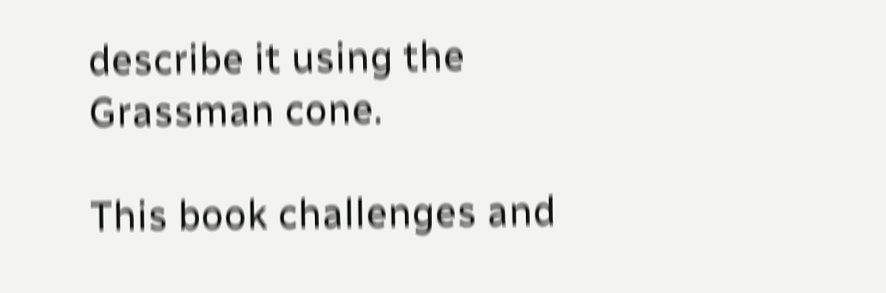describe it using the Grassman cone.

This book challenges and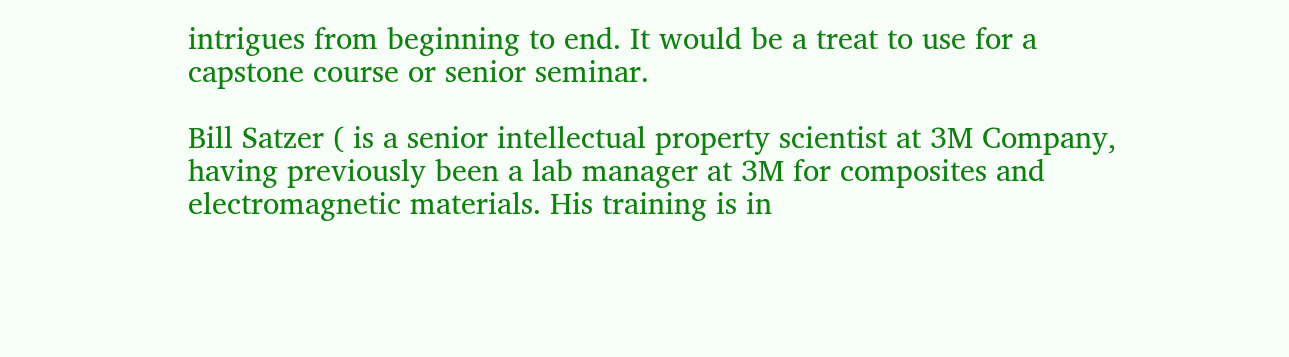intrigues from beginning to end. It would be a treat to use for a capstone course or senior seminar.

Bill Satzer ( is a senior intellectual property scientist at 3M Company, having previously been a lab manager at 3M for composites and electromagnetic materials. His training is in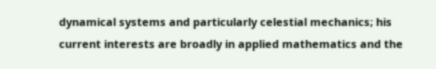dynamical systems and particularly celestial mechanics; his current interests are broadly in applied mathematics and the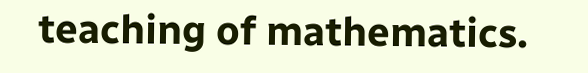teaching of mathematics.